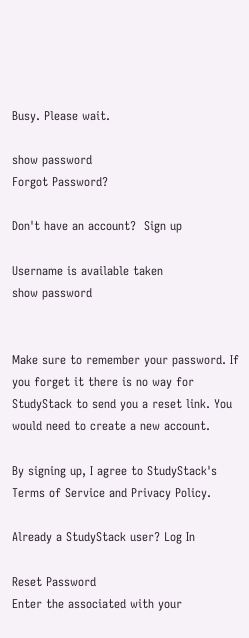Busy. Please wait.

show password
Forgot Password?

Don't have an account?  Sign up

Username is available taken
show password


Make sure to remember your password. If you forget it there is no way for StudyStack to send you a reset link. You would need to create a new account.

By signing up, I agree to StudyStack's Terms of Service and Privacy Policy.

Already a StudyStack user? Log In

Reset Password
Enter the associated with your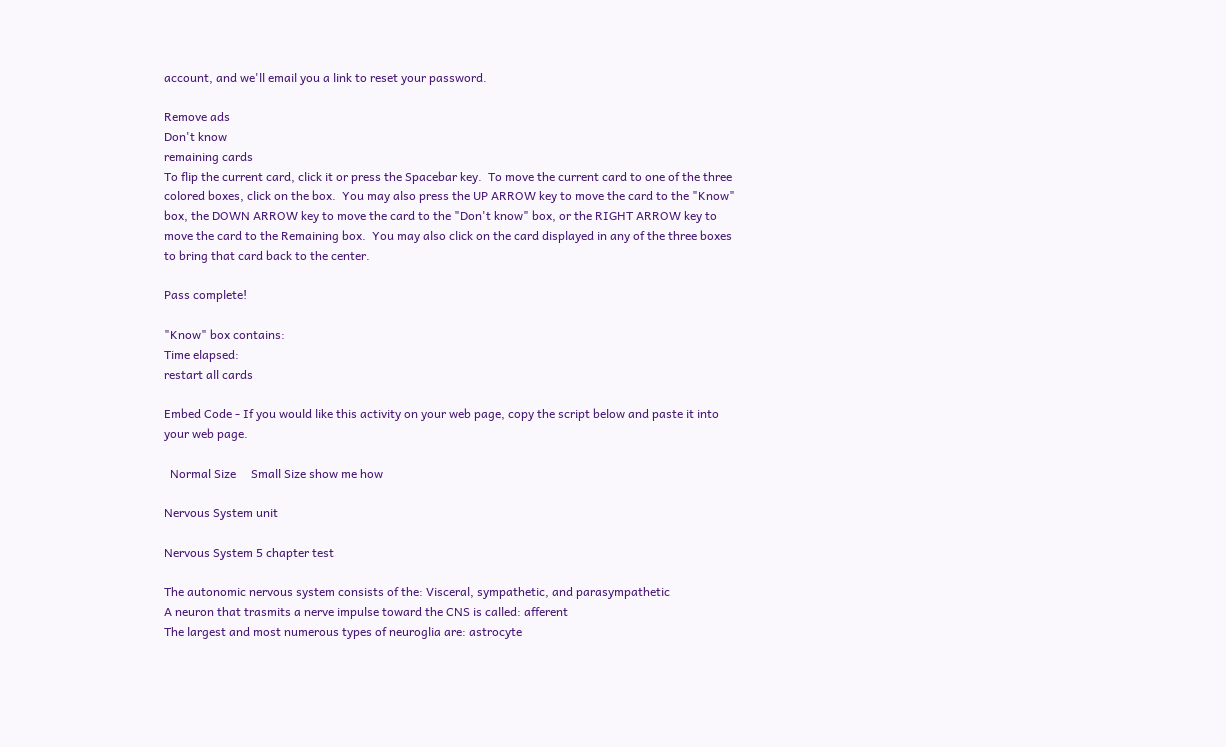account, and we'll email you a link to reset your password.

Remove ads
Don't know
remaining cards
To flip the current card, click it or press the Spacebar key.  To move the current card to one of the three colored boxes, click on the box.  You may also press the UP ARROW key to move the card to the "Know" box, the DOWN ARROW key to move the card to the "Don't know" box, or the RIGHT ARROW key to move the card to the Remaining box.  You may also click on the card displayed in any of the three boxes to bring that card back to the center.

Pass complete!

"Know" box contains:
Time elapsed:
restart all cards

Embed Code - If you would like this activity on your web page, copy the script below and paste it into your web page.

  Normal Size     Small Size show me how

Nervous System unit

Nervous System 5 chapter test

The autonomic nervous system consists of the: Visceral, sympathetic, and parasympathetic
A neuron that trasmits a nerve impulse toward the CNS is called: afferent
The largest and most numerous types of neuroglia are: astrocyte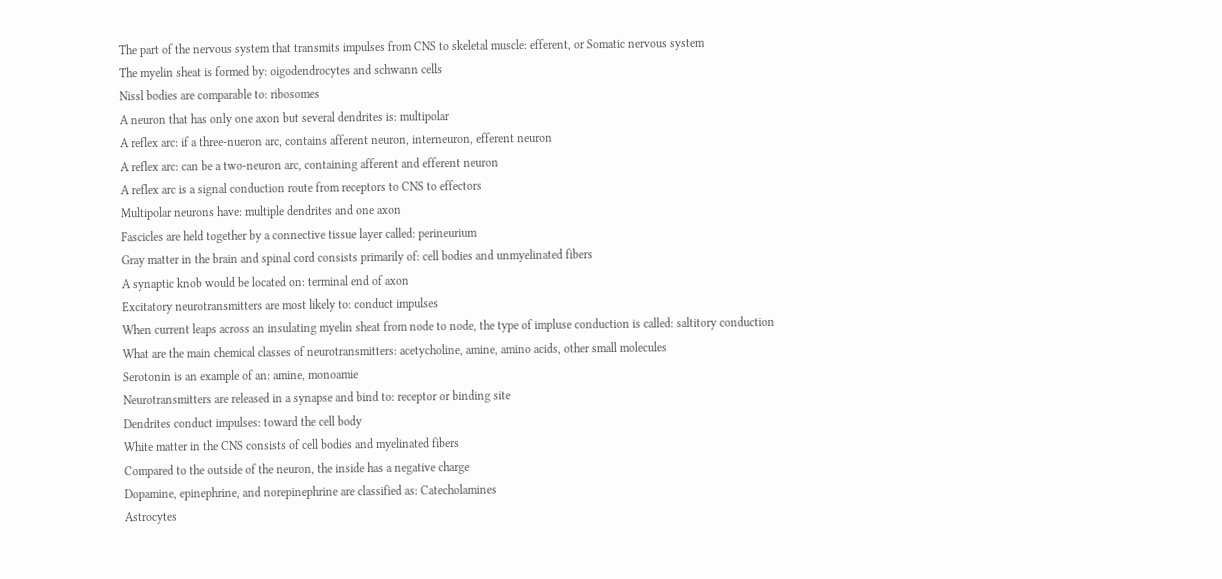The part of the nervous system that transmits impulses from CNS to skeletal muscle: efferent, or Somatic nervous system
The myelin sheat is formed by: oigodendrocytes and schwann cells
Nissl bodies are comparable to: ribosomes
A neuron that has only one axon but several dendrites is: multipolar
A reflex arc: if a three-nueron arc, contains afferent neuron, interneuron, efferent neuron
A reflex arc: can be a two-neuron arc, containing afferent and efferent neuron
A reflex arc is a signal conduction route from receptors to CNS to effectors
Multipolar neurons have: multiple dendrites and one axon
Fascicles are held together by a connective tissue layer called: perineurium
Gray matter in the brain and spinal cord consists primarily of: cell bodies and unmyelinated fibers
A synaptic knob would be located on: terminal end of axon
Excitatory neurotransmitters are most likely to: conduct impulses
When current leaps across an insulating myelin sheat from node to node, the type of impluse conduction is called: saltitory conduction
What are the main chemical classes of neurotransmitters: acetycholine, amine, amino acids, other small molecules
Serotonin is an example of an: amine, monoamie
Neurotransmitters are released in a synapse and bind to: receptor or binding site
Dendrites conduct impulses: toward the cell body
White matter in the CNS consists of cell bodies and myelinated fibers
Compared to the outside of the neuron, the inside has a negative charge
Dopamine, epinephrine, and norepinephrine are classified as: Catecholamines
Astrocytes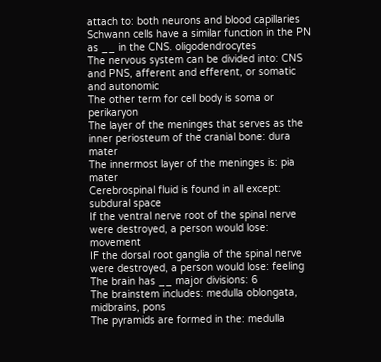attach to: both neurons and blood capillaries
Schwann cells have a similar function in the PN as __ in the CNS. oligodendrocytes
The nervous system can be divided into: CNS and PNS, afferent and efferent, or somatic and autonomic
The other term for cell body is soma or perikaryon
The layer of the meninges that serves as the inner periosteum of the cranial bone: dura mater
The innermost layer of the meninges is: pia mater
Cerebrospinal fluid is found in all except: subdural space
If the ventral nerve root of the spinal nerve were destroyed, a person would lose: movement
IF the dorsal root ganglia of the spinal nerve were destroyed, a person would lose: feeling
The brain has __ major divisions: 6
The brainstem includes: medulla oblongata, midbrains, pons
The pyramids are formed in the: medulla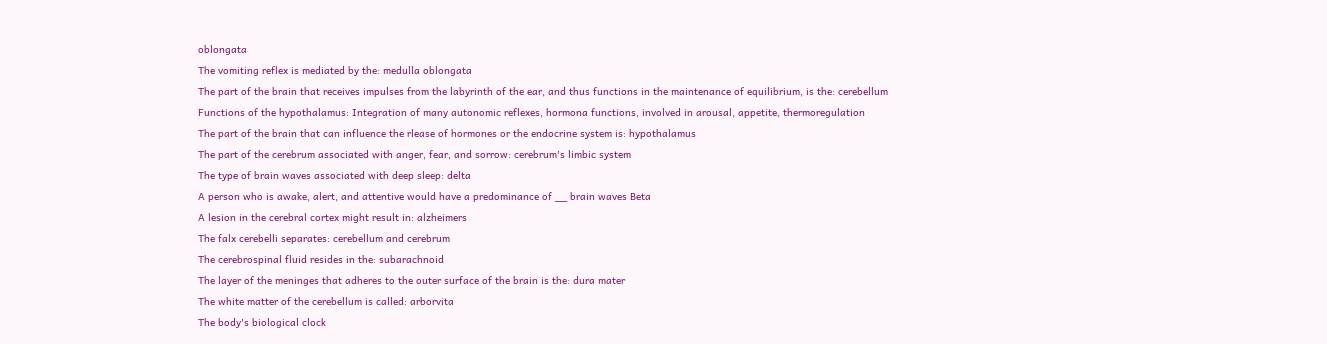oblongata
The vomiting reflex is mediated by the: medulla oblongata
The part of the brain that receives impulses from the labyrinth of the ear, and thus functions in the maintenance of equilibrium, is the: cerebellum
Functions of the hypothalamus: Integration of many autonomic reflexes, hormona functions, involved in arousal, appetite, thermoregulation
The part of the brain that can influence the rlease of hormones or the endocrine system is: hypothalamus
The part of the cerebrum associated with anger, fear, and sorrow: cerebrum's limbic system
The type of brain waves associated with deep sleep: delta
A person who is awake, alert, and attentive would have a predominance of __ brain waves Beta
A lesion in the cerebral cortex might result in: alzheimers
The falx cerebelli separates: cerebellum and cerebrum
The cerebrospinal fluid resides in the: subarachnoid
The layer of the meninges that adheres to the outer surface of the brain is the: dura mater
The white matter of the cerebellum is called: arborvita
The body's biological clock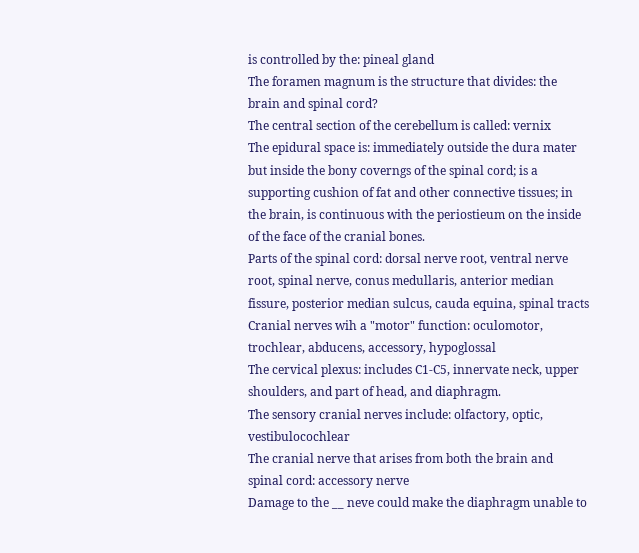is controlled by the: pineal gland
The foramen magnum is the structure that divides: the brain and spinal cord?
The central section of the cerebellum is called: vernix
The epidural space is: immediately outside the dura mater but inside the bony coverngs of the spinal cord; is a supporting cushion of fat and other connective tissues; in the brain, is continuous with the periostieum on the inside of the face of the cranial bones.
Parts of the spinal cord: dorsal nerve root, ventral nerve root, spinal nerve, conus medullaris, anterior median fissure, posterior median sulcus, cauda equina, spinal tracts
Cranial nerves wih a "motor" function: oculomotor, trochlear, abducens, accessory, hypoglossal
The cervical plexus: includes C1-C5, innervate neck, upper shoulders, and part of head, and diaphragm.
The sensory cranial nerves include: olfactory, optic, vestibulocochlear
The cranial nerve that arises from both the brain and spinal cord: accessory nerve
Damage to the __ neve could make the diaphragm unable to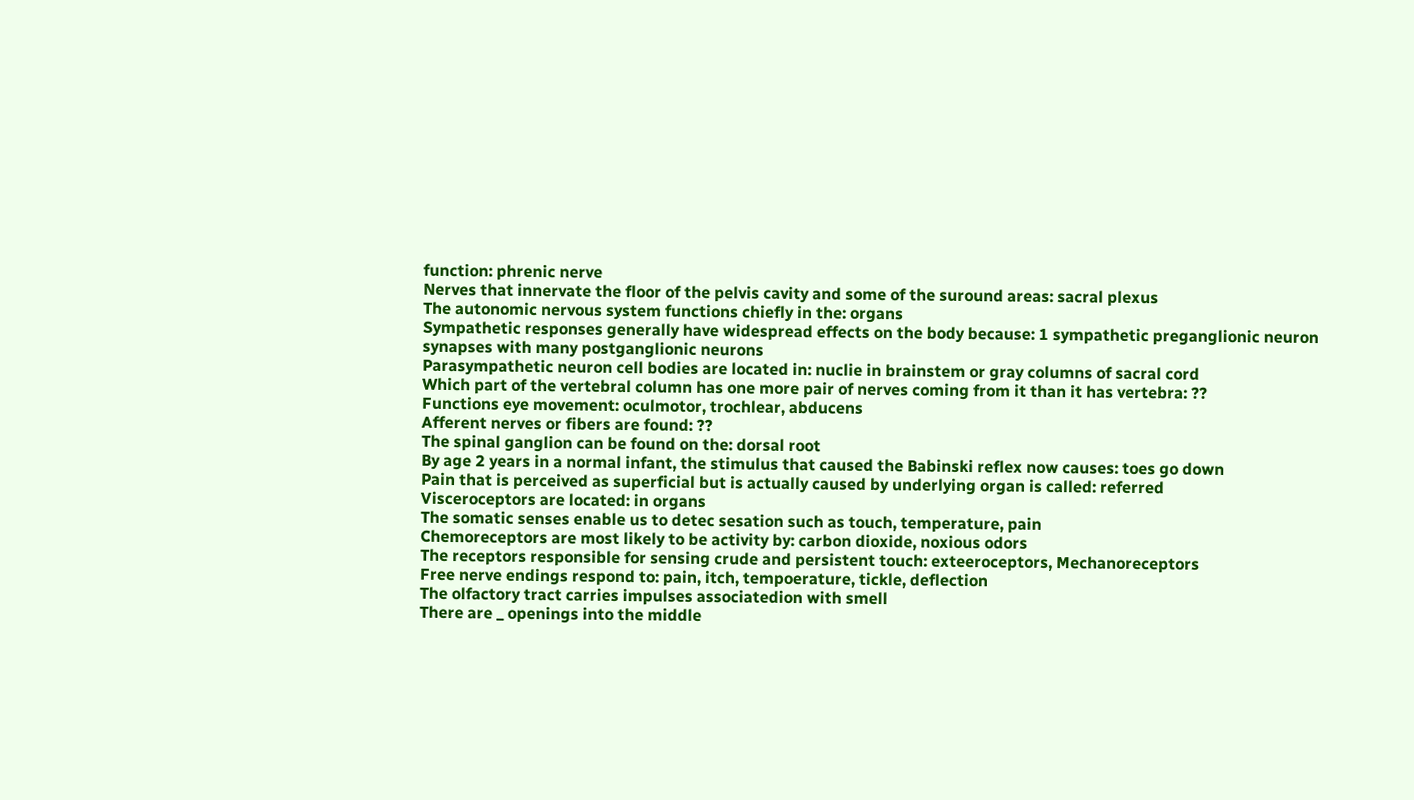function: phrenic nerve
Nerves that innervate the floor of the pelvis cavity and some of the suround areas: sacral plexus
The autonomic nervous system functions chiefly in the: organs
Sympathetic responses generally have widespread effects on the body because: 1 sympathetic preganglionic neuron synapses with many postganglionic neurons
Parasympathetic neuron cell bodies are located in: nuclie in brainstem or gray columns of sacral cord
Which part of the vertebral column has one more pair of nerves coming from it than it has vertebra: ??
Functions eye movement: oculmotor, trochlear, abducens
Afferent nerves or fibers are found: ??
The spinal ganglion can be found on the: dorsal root
By age 2 years in a normal infant, the stimulus that caused the Babinski reflex now causes: toes go down
Pain that is perceived as superficial but is actually caused by underlying organ is called: referred
Visceroceptors are located: in organs
The somatic senses enable us to detec sesation such as touch, temperature, pain
Chemoreceptors are most likely to be activity by: carbon dioxide, noxious odors
The receptors responsible for sensing crude and persistent touch: exteeroceptors, Mechanoreceptors
Free nerve endings respond to: pain, itch, tempoerature, tickle, deflection
The olfactory tract carries impulses associatedion with smell
There are _ openings into the middle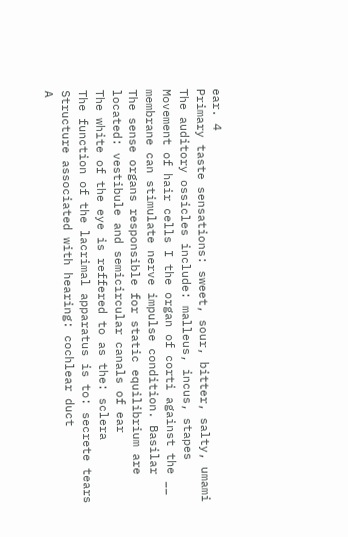ear. 4
Primary taste sensations: sweet, sour, bitter, salty, umami
The auditory ossicles include: malleus, incus, stapes
Movement of hair cells I the organ of corti against the __ membrane can stimulate nerve impulse condition. Basilar
The sense organs responsible for static equilibrium are located: vestibule and semicircular canals of ear
The white of the eye is reffered to as the: sclera
The function of the lacrimal apparatus is to: secrete tears
Structure associated with hearing: cochlear duct
A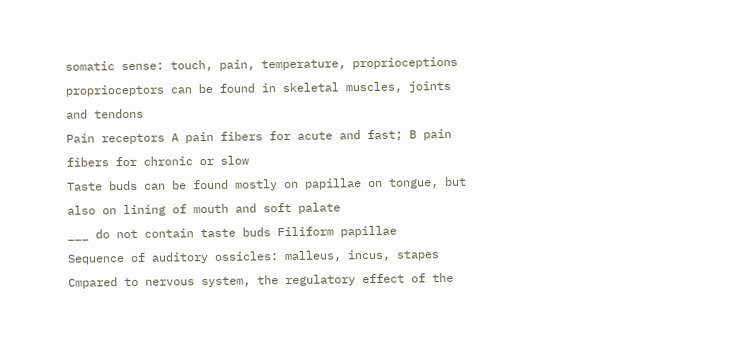somatic sense: touch, pain, temperature, proprioceptions
proprioceptors can be found in skeletal muscles, joints and tendons
Pain receptors A pain fibers for acute and fast; B pain fibers for chronic or slow
Taste buds can be found mostly on papillae on tongue, but also on lining of mouth and soft palate
___ do not contain taste buds Filiform papillae
Sequence of auditory ossicles: malleus, incus, stapes
Cmpared to nervous system, the regulatory effect of the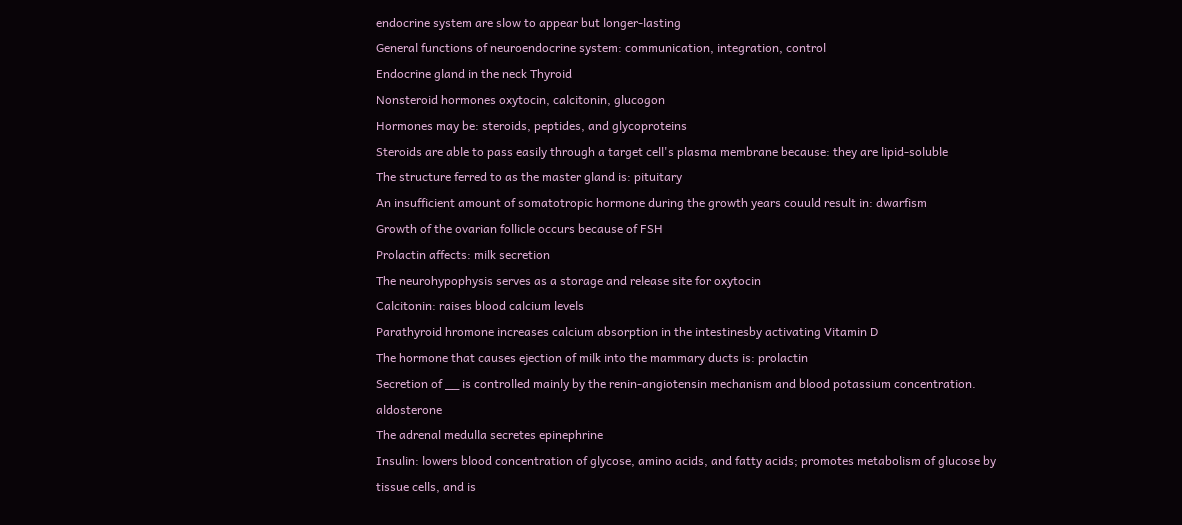endocrine system are slow to appear but longer-lasting
General functions of neuroendocrine system: communication, integration, control
Endocrine gland in the neck Thyroid
Nonsteroid hormones oxytocin, calcitonin, glucogon
Hormones may be: steroids, peptides, and glycoproteins
Steroids are able to pass easily through a target cell's plasma membrane because: they are lipid-soluble
The structure ferred to as the master gland is: pituitary
An insufficient amount of somatotropic hormone during the growth years couuld result in: dwarfism
Growth of the ovarian follicle occurs because of FSH
Prolactin affects: milk secretion
The neurohypophysis serves as a storage and release site for oxytocin
Calcitonin: raises blood calcium levels
Parathyroid hromone increases calcium absorption in the intestinesby activating Vitamin D
The hormone that causes ejection of milk into the mammary ducts is: prolactin
Secretion of __ is controlled mainly by the renin-angiotensin mechanism and blood potassium concentration. aldosterone
The adrenal medulla secretes epinephrine
Insulin: lowers blood concentration of glycose, amino acids, and fatty acids; promotes metabolism of glucose by tissue cells, and is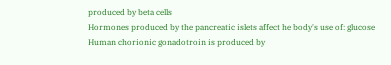produced by beta cells
Hormones produced by the pancreatic islets affect he body's use of: glucose
Human chorionic gonadotroin is produced by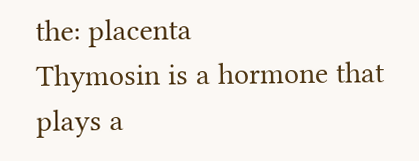the: placenta
Thymosin is a hormone that plays a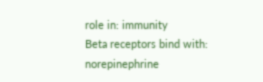role in: immunity
Beta receptors bind with: norepinephrine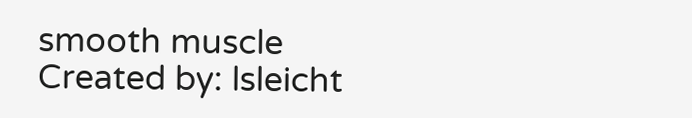smooth muscle
Created by: lsleicht